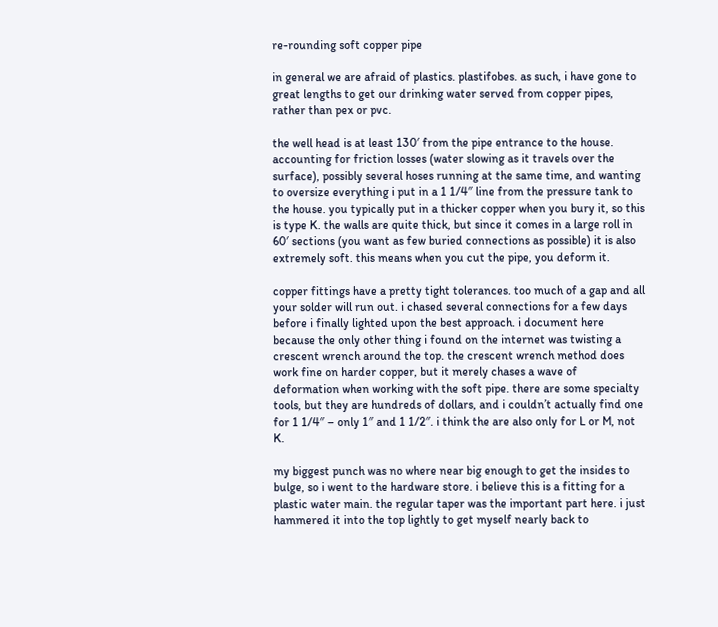re-rounding soft copper pipe

in general we are afraid of plastics. plastifobes. as such, i have gone to great lengths to get our drinking water served from copper pipes, rather than pex or pvc.

the well head is at least 130′ from the pipe entrance to the house. accounting for friction losses (water slowing as it travels over the surface), possibly several hoses running at the same time, and wanting to oversize everything i put in a 1 1/4″ line from the pressure tank to the house. you typically put in a thicker copper when you bury it, so this is type K. the walls are quite thick, but since it comes in a large roll in 60′ sections (you want as few buried connections as possible) it is also extremely soft. this means when you cut the pipe, you deform it.

copper fittings have a pretty tight tolerances. too much of a gap and all your solder will run out. i chased several connections for a few days before i finally lighted upon the best approach. i document here because the only other thing i found on the internet was twisting a crescent wrench around the top. the crescent wrench method does work fine on harder copper, but it merely chases a wave of deformation when working with the soft pipe. there are some specialty tools, but they are hundreds of dollars, and i couldn’t actually find one for 1 1/4″ – only 1″ and 1 1/2″. i think the are also only for L or M, not K.

my biggest punch was no where near big enough to get the insides to bulge, so i went to the hardware store. i believe this is a fitting for a plastic water main. the regular taper was the important part here. i just hammered it into the top lightly to get myself nearly back to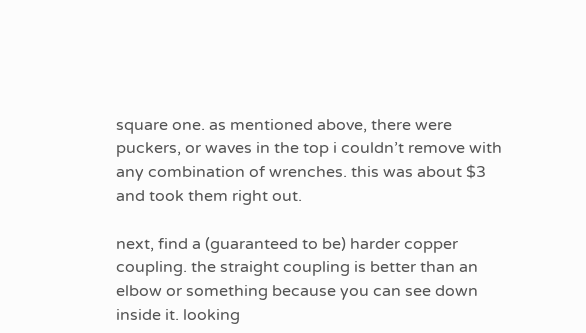square one. as mentioned above, there were puckers, or waves in the top i couldn’t remove with any combination of wrenches. this was about $3 and took them right out.

next, find a (guaranteed to be) harder copper coupling. the straight coupling is better than an elbow or something because you can see down inside it. looking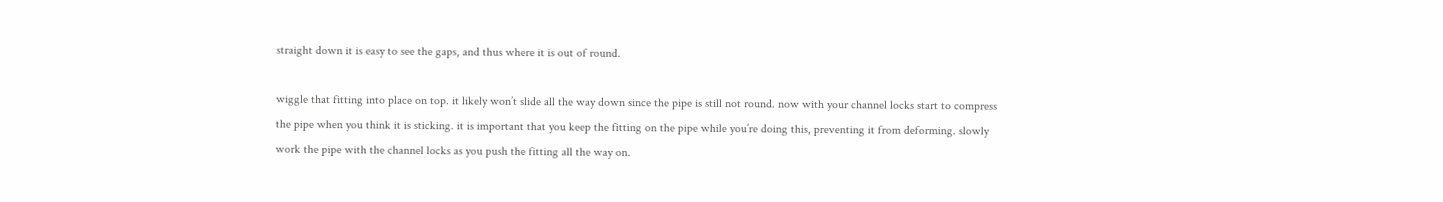straight down it is easy to see the gaps, and thus where it is out of round.

wiggle that fitting into place on top. it likely won’t slide all the way down since the pipe is still not round. now with your channel locks start to compress the pipe when you think it is sticking. it is important that you keep the fitting on the pipe while you’re doing this, preventing it from deforming. slowly work the pipe with the channel locks as you push the fitting all the way on.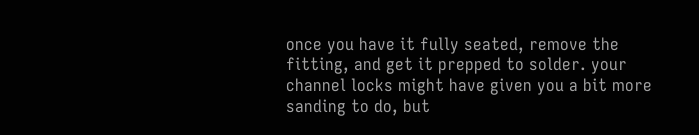once you have it fully seated, remove the fitting, and get it prepped to solder. your channel locks might have given you a bit more sanding to do, but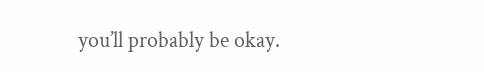you’ll probably be okay.